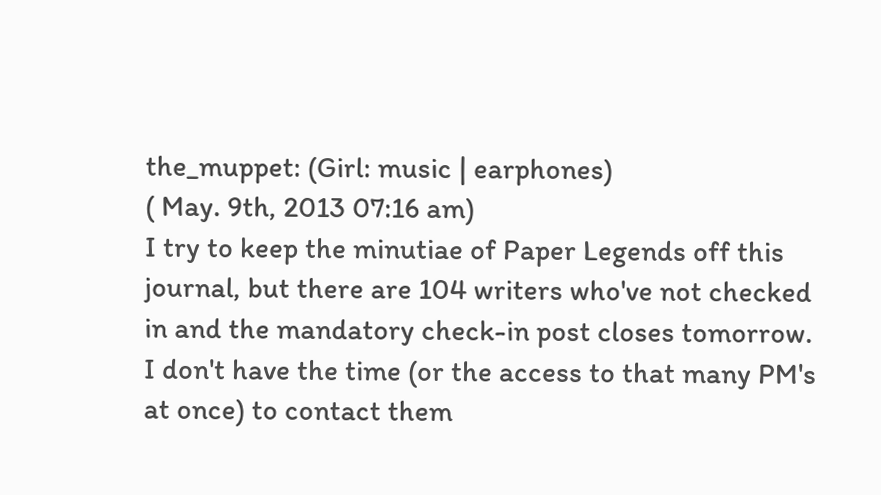the_muppet: (Girl: music | earphones)
( May. 9th, 2013 07:16 am)
I try to keep the minutiae of Paper Legends off this journal, but there are 104 writers who've not checked in and the mandatory check-in post closes tomorrow. I don't have the time (or the access to that many PM's at once) to contact them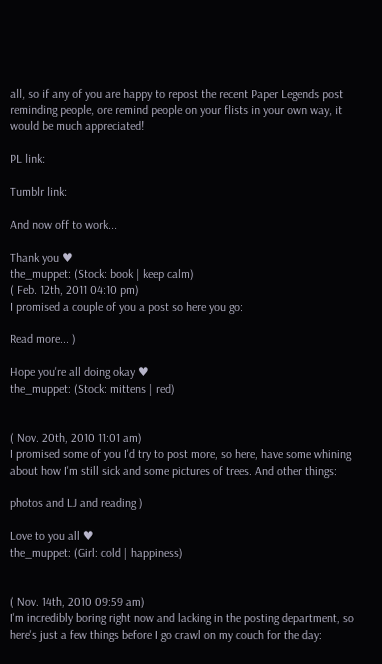all, so if any of you are happy to repost the recent Paper Legends post reminding people, ore remind people on your flists in your own way, it would be much appreciated!

PL link:

Tumblr link:

And now off to work...

Thank you ♥
the_muppet: (Stock: book | keep calm)
( Feb. 12th, 2011 04:10 pm)
I promised a couple of you a post so here you go:

Read more... )

Hope you're all doing okay ♥
the_muppet: (Stock: mittens | red)


( Nov. 20th, 2010 11:01 am)
I promised some of you I'd try to post more, so here, have some whining about how I'm still sick and some pictures of trees. And other things:

photos and LJ and reading )

Love to you all ♥
the_muppet: (Girl: cold | happiness)


( Nov. 14th, 2010 09:59 am)
I'm incredibly boring right now and lacking in the posting department, so here's just a few things before I go crawl on my couch for the day: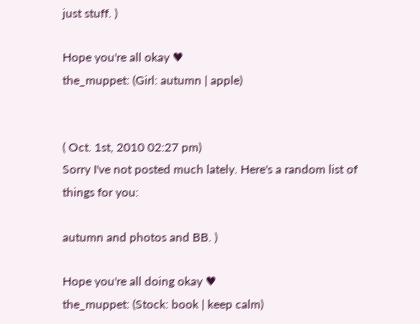just stuff. )

Hope you're all okay ♥
the_muppet: (Girl: autumn | apple)


( Oct. 1st, 2010 02:27 pm)
Sorry I've not posted much lately. Here's a random list of things for you:

autumn and photos and BB. )

Hope you're all doing okay ♥
the_muppet: (Stock: book | keep calm)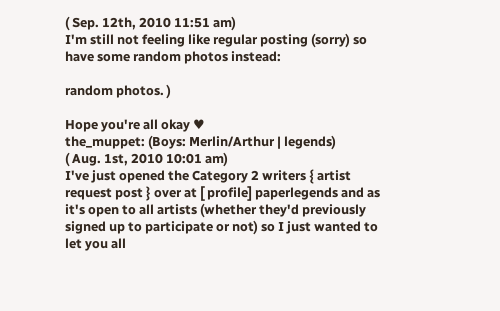( Sep. 12th, 2010 11:51 am)
I'm still not feeling like regular posting (sorry) so have some random photos instead:

random photos. )

Hope you're all okay ♥
the_muppet: (Boys: Merlin/Arthur | legends)
( Aug. 1st, 2010 10:01 am)
I've just opened the Category 2 writers { artist request post } over at [ profile] paperlegends and as it's open to all artists (whether they'd previously signed up to participate or not) so I just wanted to let you all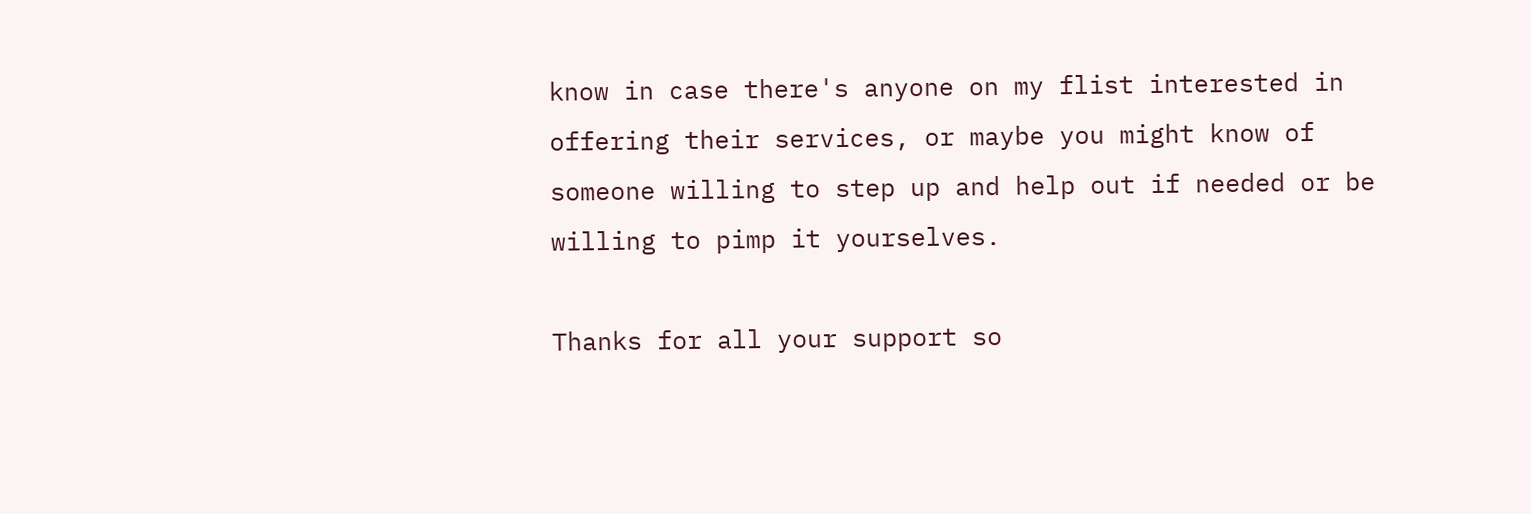know in case there's anyone on my flist interested in offering their services, or maybe you might know of someone willing to step up and help out if needed or be willing to pimp it yourselves.

Thanks for all your support so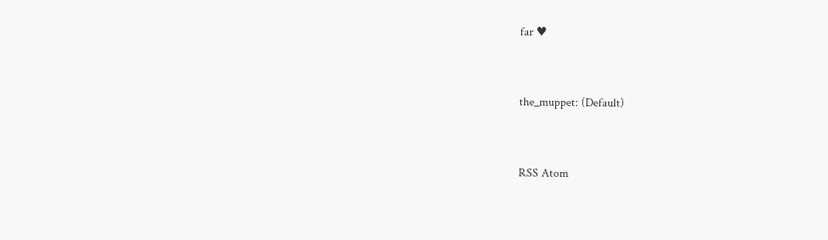far ♥


the_muppet: (Default)


RSS Atom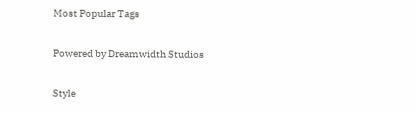Most Popular Tags

Powered by Dreamwidth Studios

Style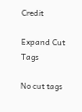Credit

Expand Cut Tags

No cut tags